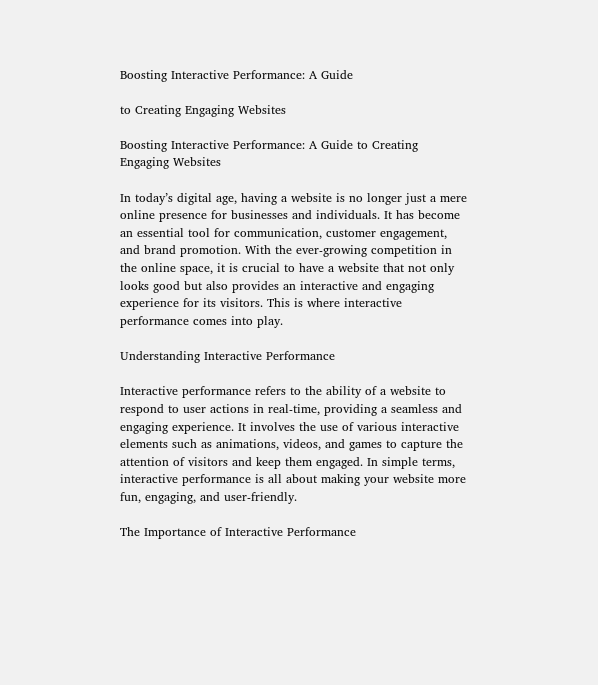Boosting Interactive Performance: A Guide

to Creating Engaging Websites

Boosting Interactive Performance: A Guide to Creating Engaging Websites

In today’s digital age, having a website is no longer just a mere online presence for businesses and individuals. It has become an essential tool for communication, customer engagement, and brand promotion. With the ever-growing competition in the online space, it is crucial to have a website that not only looks good but also provides an interactive and engaging experience for its visitors. This is where interactive performance comes into play.

Understanding Interactive Performance

Interactive performance refers to the ability of a website to respond to user actions in real-time, providing a seamless and engaging experience. It involves the use of various interactive elements such as animations, videos, and games to capture the attention of visitors and keep them engaged. In simple terms, interactive performance is all about making your website more fun, engaging, and user-friendly.

The Importance of Interactive Performance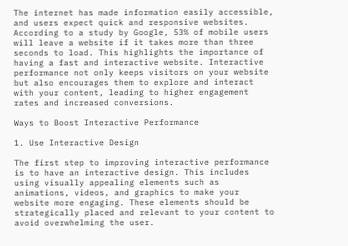The internet has made information easily accessible, and users expect quick and responsive websites. According to a study by Google, 53% of mobile users will leave a website if it takes more than three seconds to load. This highlights the importance of having a fast and interactive website. Interactive performance not only keeps visitors on your website but also encourages them to explore and interact with your content, leading to higher engagement rates and increased conversions.

Ways to Boost Interactive Performance

1. Use Interactive Design

The first step to improving interactive performance is to have an interactive design. This includes using visually appealing elements such as animations, videos, and graphics to make your website more engaging. These elements should be strategically placed and relevant to your content to avoid overwhelming the user.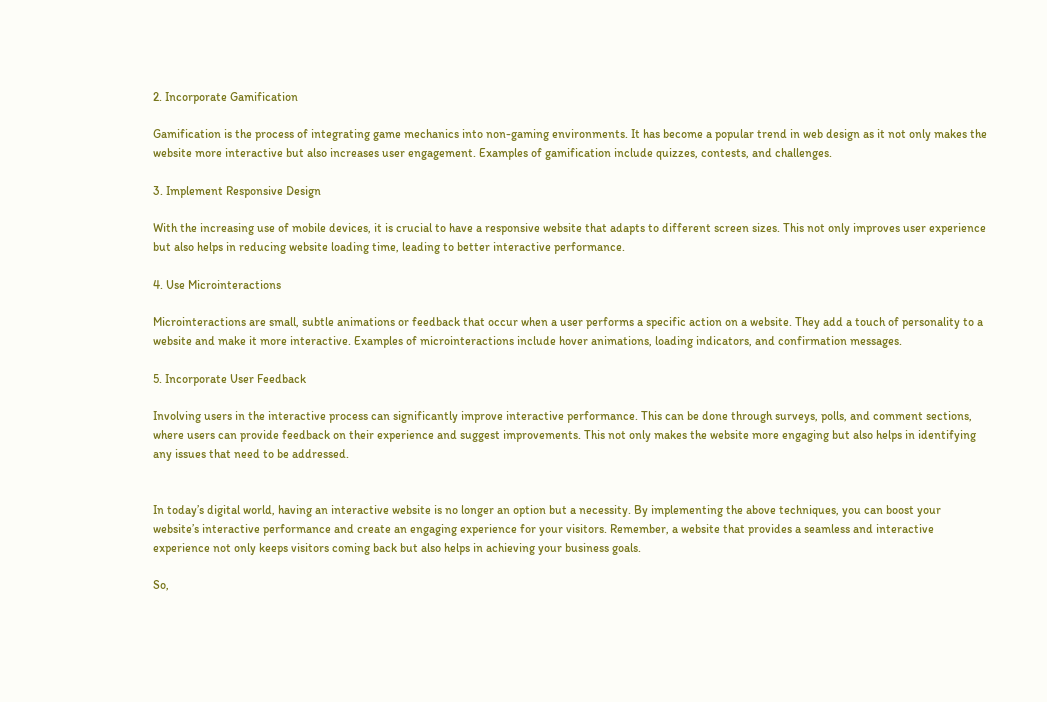2. Incorporate Gamification

Gamification is the process of integrating game mechanics into non-gaming environments. It has become a popular trend in web design as it not only makes the website more interactive but also increases user engagement. Examples of gamification include quizzes, contests, and challenges.

3. Implement Responsive Design

With the increasing use of mobile devices, it is crucial to have a responsive website that adapts to different screen sizes. This not only improves user experience but also helps in reducing website loading time, leading to better interactive performance.

4. Use Microinteractions

Microinteractions are small, subtle animations or feedback that occur when a user performs a specific action on a website. They add a touch of personality to a website and make it more interactive. Examples of microinteractions include hover animations, loading indicators, and confirmation messages.

5. Incorporate User Feedback

Involving users in the interactive process can significantly improve interactive performance. This can be done through surveys, polls, and comment sections, where users can provide feedback on their experience and suggest improvements. This not only makes the website more engaging but also helps in identifying any issues that need to be addressed.


In today’s digital world, having an interactive website is no longer an option but a necessity. By implementing the above techniques, you can boost your website’s interactive performance and create an engaging experience for your visitors. Remember, a website that provides a seamless and interactive experience not only keeps visitors coming back but also helps in achieving your business goals.

So,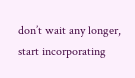don’t wait any longer, start incorporating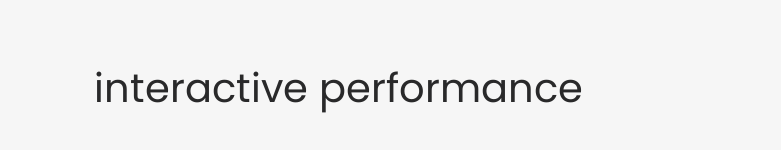interactive performance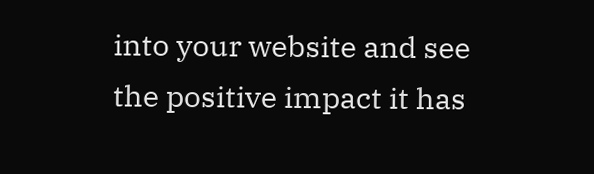into your website and see the positive impact it has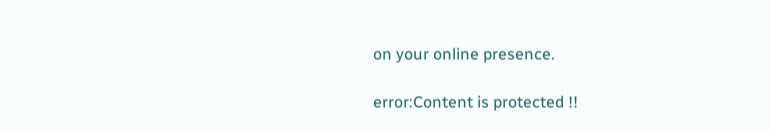on your online presence.

error:Content is protected !!